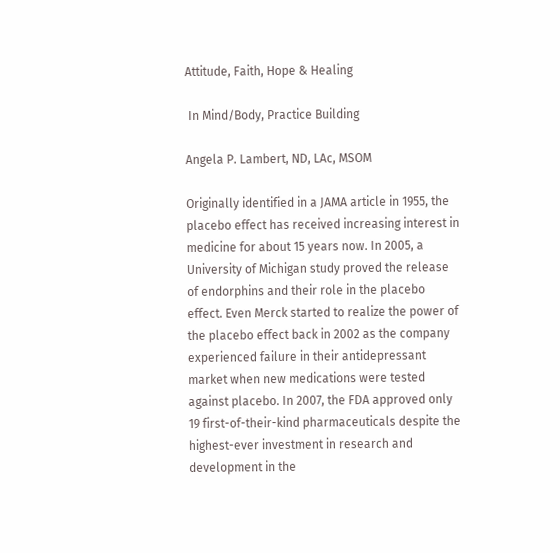Attitude, Faith, Hope & Healing

 In Mind/Body, Practice Building

Angela P. Lambert, ND, LAc, MSOM

Originally identified in a JAMA article in 1955, the placebo effect has received increasing interest in medicine for about 15 years now. In 2005, a University of Michigan study proved the release of endorphins and their role in the placebo effect. Even Merck started to realize the power of the placebo effect back in 2002 as the company experienced failure in their antidepressant market when new medications were tested against placebo. In 2007, the FDA approved only 19 first-of-their-kind pharmaceuticals despite the highest-ever investment in research and development in the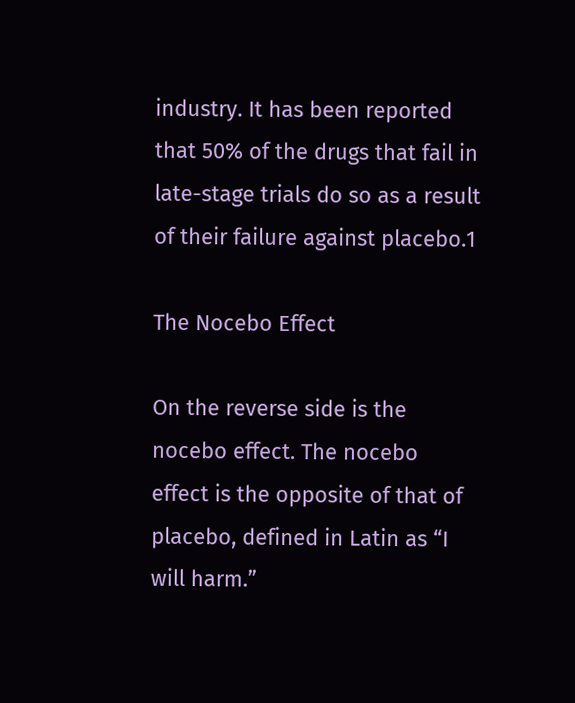industry. It has been reported that 50% of the drugs that fail in late-stage trials do so as a result of their failure against placebo.1

The Nocebo Effect

On the reverse side is the nocebo effect. The nocebo effect is the opposite of that of placebo, defined in Latin as “I will harm.”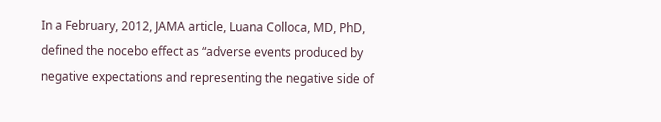In a February, 2012, JAMA article, Luana Colloca, MD, PhD, defined the nocebo effect as “adverse events produced by negative expectations and representing the negative side of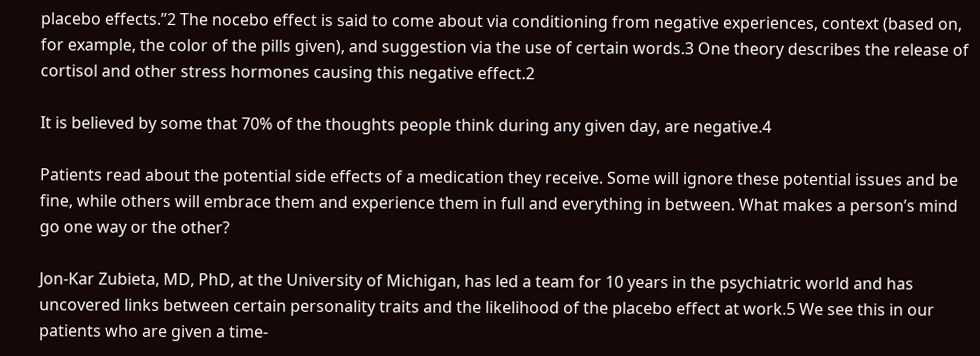placebo effects.”2 The nocebo effect is said to come about via conditioning from negative experiences, context (based on, for example, the color of the pills given), and suggestion via the use of certain words.3 One theory describes the release of cortisol and other stress hormones causing this negative effect.2

It is believed by some that 70% of the thoughts people think during any given day, are negative.4

Patients read about the potential side effects of a medication they receive. Some will ignore these potential issues and be fine, while others will embrace them and experience them in full and everything in between. What makes a person’s mind go one way or the other?

Jon-Kar Zubieta, MD, PhD, at the University of Michigan, has led a team for 10 years in the psychiatric world and has uncovered links between certain personality traits and the likelihood of the placebo effect at work.5 We see this in our patients who are given a time-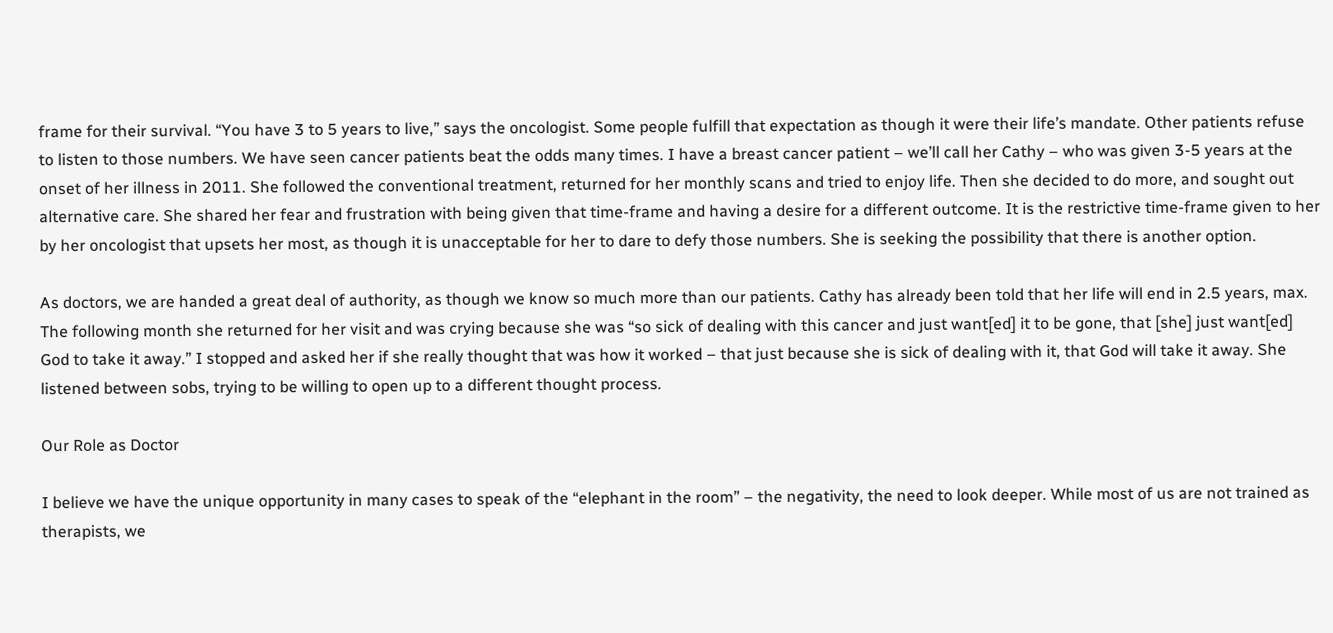frame for their survival. “You have 3 to 5 years to live,” says the oncologist. Some people fulfill that expectation as though it were their life’s mandate. Other patients refuse to listen to those numbers. We have seen cancer patients beat the odds many times. I have a breast cancer patient – we’ll call her Cathy – who was given 3-5 years at the onset of her illness in 2011. She followed the conventional treatment, returned for her monthly scans and tried to enjoy life. Then she decided to do more, and sought out alternative care. She shared her fear and frustration with being given that time-frame and having a desire for a different outcome. It is the restrictive time-frame given to her by her oncologist that upsets her most, as though it is unacceptable for her to dare to defy those numbers. She is seeking the possibility that there is another option.

As doctors, we are handed a great deal of authority, as though we know so much more than our patients. Cathy has already been told that her life will end in 2.5 years, max. The following month she returned for her visit and was crying because she was “so sick of dealing with this cancer and just want[ed] it to be gone, that [she] just want[ed] God to take it away.” I stopped and asked her if she really thought that was how it worked – that just because she is sick of dealing with it, that God will take it away. She listened between sobs, trying to be willing to open up to a different thought process.

Our Role as Doctor

I believe we have the unique opportunity in many cases to speak of the “elephant in the room” – the negativity, the need to look deeper. While most of us are not trained as therapists, we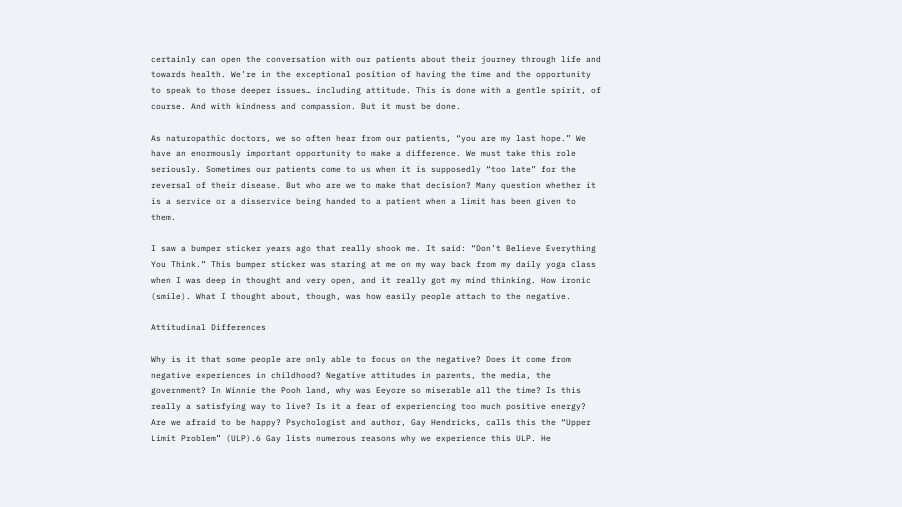certainly can open the conversation with our patients about their journey through life and towards health. We’re in the exceptional position of having the time and the opportunity to speak to those deeper issues… including attitude. This is done with a gentle spirit, of course. And with kindness and compassion. But it must be done.

As naturopathic doctors, we so often hear from our patients, “you are my last hope.” We have an enormously important opportunity to make a difference. We must take this role seriously. Sometimes our patients come to us when it is supposedly “too late” for the reversal of their disease. But who are we to make that decision? Many question whether it is a service or a disservice being handed to a patient when a limit has been given to them.

I saw a bumper sticker years ago that really shook me. It said: “Don’t Believe Everything You Think.” This bumper sticker was staring at me on my way back from my daily yoga class when I was deep in thought and very open, and it really got my mind thinking. How ironic (smile). What I thought about, though, was how easily people attach to the negative.

Attitudinal Differences

Why is it that some people are only able to focus on the negative? Does it come from negative experiences in childhood? Negative attitudes in parents, the media, the government? In Winnie the Pooh land, why was Eeyore so miserable all the time? Is this really a satisfying way to live? Is it a fear of experiencing too much positive energy? Are we afraid to be happy? Psychologist and author, Gay Hendricks, calls this the “Upper Limit Problem” (ULP).6 Gay lists numerous reasons why we experience this ULP. He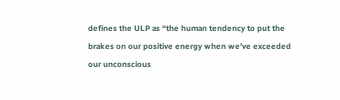defines the ULP as “the human tendency to put the brakes on our positive energy when we’ve exceeded our unconscious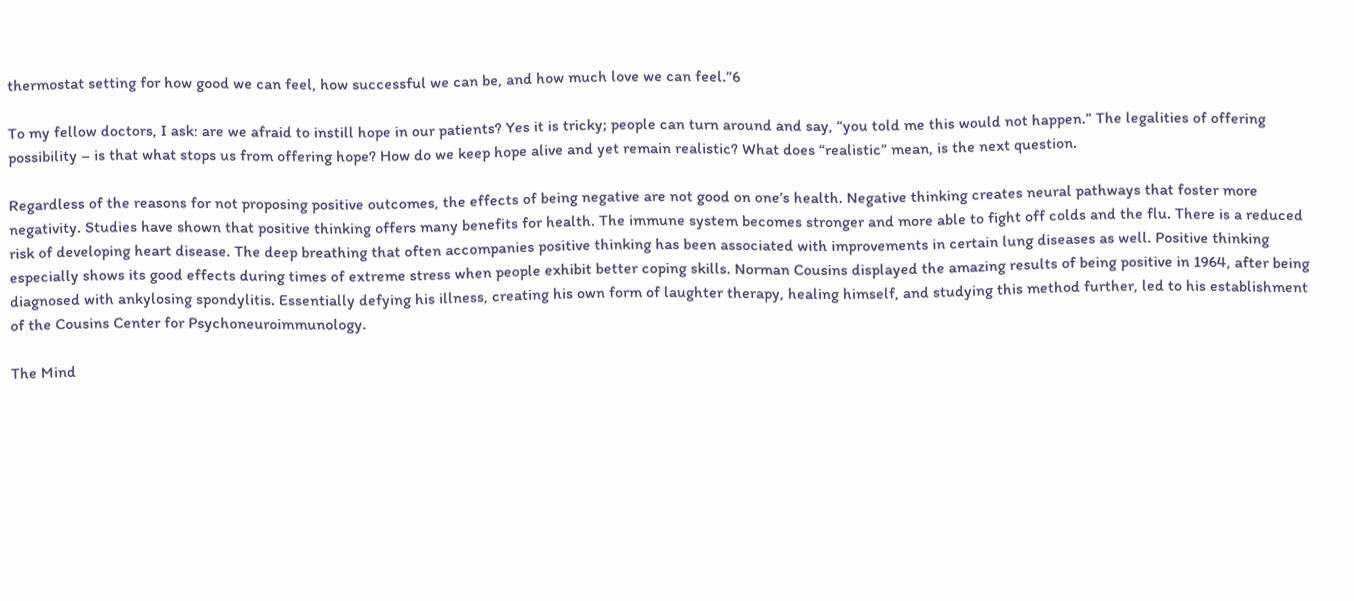thermostat setting for how good we can feel, how successful we can be, and how much love we can feel.”6

To my fellow doctors, I ask: are we afraid to instill hope in our patients? Yes it is tricky; people can turn around and say, “you told me this would not happen.” The legalities of offering possibility – is that what stops us from offering hope? How do we keep hope alive and yet remain realistic? What does “realistic” mean, is the next question.

Regardless of the reasons for not proposing positive outcomes, the effects of being negative are not good on one’s health. Negative thinking creates neural pathways that foster more negativity. Studies have shown that positive thinking offers many benefits for health. The immune system becomes stronger and more able to fight off colds and the flu. There is a reduced risk of developing heart disease. The deep breathing that often accompanies positive thinking has been associated with improvements in certain lung diseases as well. Positive thinking especially shows its good effects during times of extreme stress when people exhibit better coping skills. Norman Cousins displayed the amazing results of being positive in 1964, after being diagnosed with ankylosing spondylitis. Essentially defying his illness, creating his own form of laughter therapy, healing himself, and studying this method further, led to his establishment of the Cousins Center for Psychoneuroimmunology.

The Mind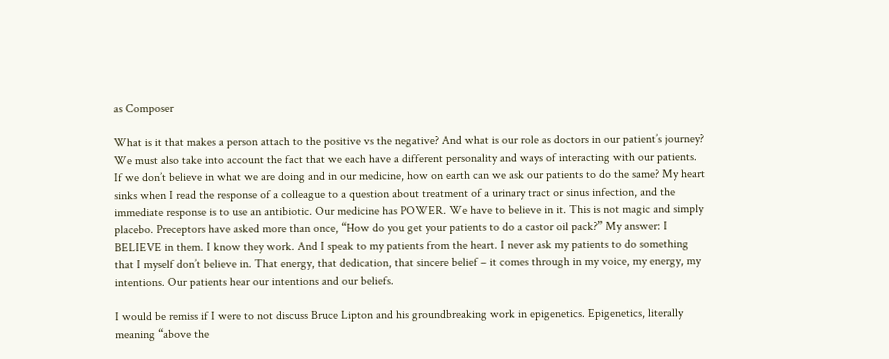as Composer

What is it that makes a person attach to the positive vs the negative? And what is our role as doctors in our patient’s journey? We must also take into account the fact that we each have a different personality and ways of interacting with our patients. If we don’t believe in what we are doing and in our medicine, how on earth can we ask our patients to do the same? My heart sinks when I read the response of a colleague to a question about treatment of a urinary tract or sinus infection, and the immediate response is to use an antibiotic. Our medicine has POWER. We have to believe in it. This is not magic and simply placebo. Preceptors have asked more than once, “How do you get your patients to do a castor oil pack?” My answer: I BELIEVE in them. I know they work. And I speak to my patients from the heart. I never ask my patients to do something that I myself don’t believe in. That energy, that dedication, that sincere belief – it comes through in my voice, my energy, my intentions. Our patients hear our intentions and our beliefs.

I would be remiss if I were to not discuss Bruce Lipton and his groundbreaking work in epigenetics. Epigenetics, literally meaning “above the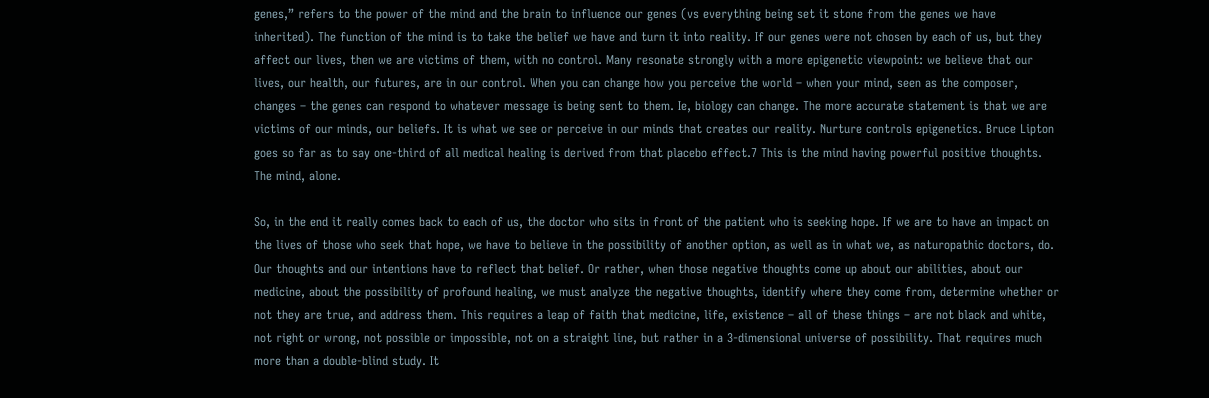genes,” refers to the power of the mind and the brain to influence our genes (vs everything being set it stone from the genes we have inherited). The function of the mind is to take the belief we have and turn it into reality. If our genes were not chosen by each of us, but they affect our lives, then we are victims of them, with no control. Many resonate strongly with a more epigenetic viewpoint: we believe that our lives, our health, our futures, are in our control. When you can change how you perceive the world – when your mind, seen as the composer, changes – the genes can respond to whatever message is being sent to them. Ie, biology can change. The more accurate statement is that we are victims of our minds, our beliefs. It is what we see or perceive in our minds that creates our reality. Nurture controls epigenetics. Bruce Lipton goes so far as to say one-third of all medical healing is derived from that placebo effect.7 This is the mind having powerful positive thoughts. The mind, alone.

So, in the end it really comes back to each of us, the doctor who sits in front of the patient who is seeking hope. If we are to have an impact on the lives of those who seek that hope, we have to believe in the possibility of another option, as well as in what we, as naturopathic doctors, do. Our thoughts and our intentions have to reflect that belief. Or rather, when those negative thoughts come up about our abilities, about our medicine, about the possibility of profound healing, we must analyze the negative thoughts, identify where they come from, determine whether or not they are true, and address them. This requires a leap of faith that medicine, life, existence – all of these things – are not black and white, not right or wrong, not possible or impossible, not on a straight line, but rather in a 3-dimensional universe of possibility. That requires much more than a double-blind study. It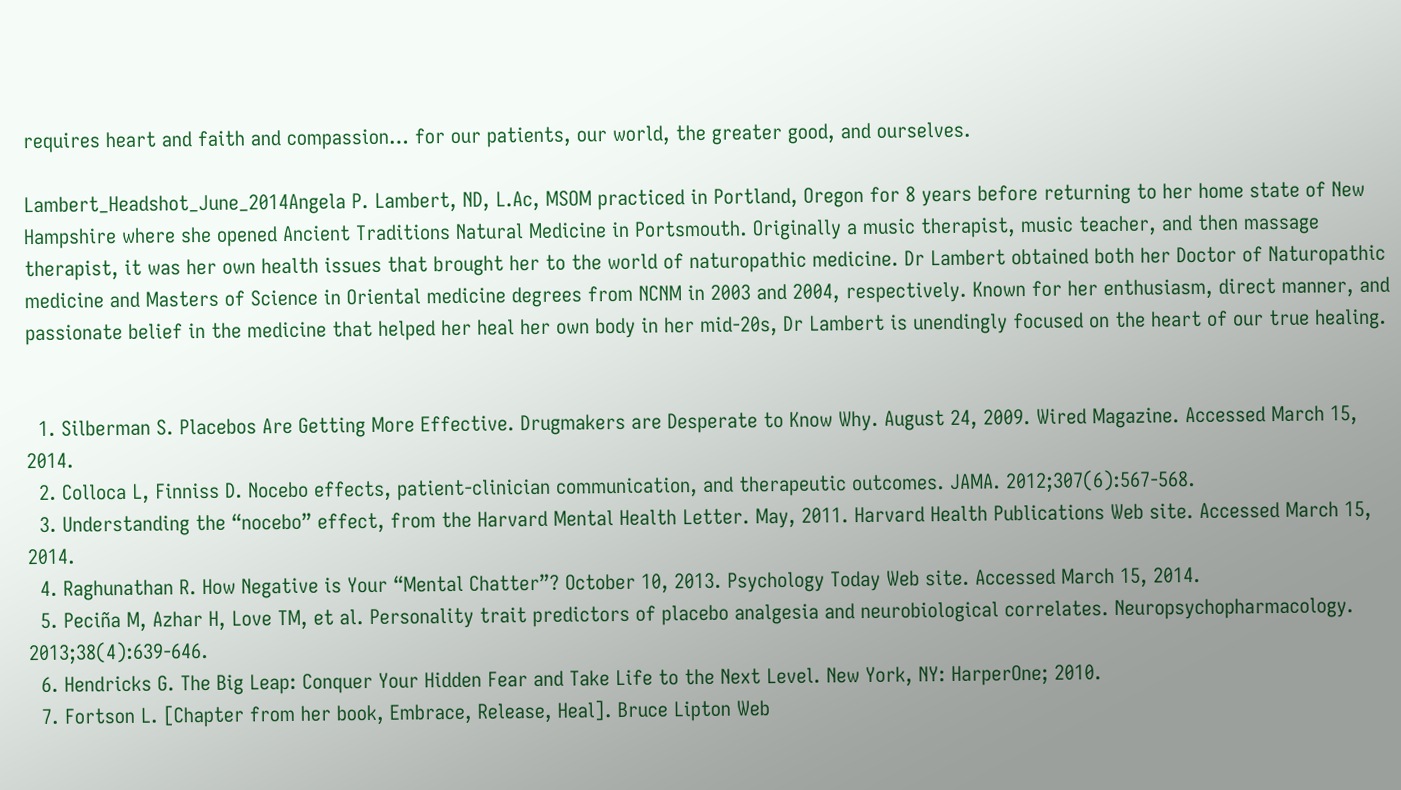requires heart and faith and compassion… for our patients, our world, the greater good, and ourselves.

Lambert_Headshot_June_2014Angela P. Lambert, ND, L.Ac, MSOM practiced in Portland, Oregon for 8 years before returning to her home state of New Hampshire where she opened Ancient Traditions Natural Medicine in Portsmouth. Originally a music therapist, music teacher, and then massage therapist, it was her own health issues that brought her to the world of naturopathic medicine. Dr Lambert obtained both her Doctor of Naturopathic medicine and Masters of Science in Oriental medicine degrees from NCNM in 2003 and 2004, respectively. Known for her enthusiasm, direct manner, and passionate belief in the medicine that helped her heal her own body in her mid-20s, Dr Lambert is unendingly focused on the heart of our true healing.


  1. Silberman S. Placebos Are Getting More Effective. Drugmakers are Desperate to Know Why. August 24, 2009. Wired Magazine. Accessed March 15, 2014.
  2. Colloca L, Finniss D. Nocebo effects, patient-clinician communication, and therapeutic outcomes. JAMA. 2012;307(6):567-568.
  3. Understanding the “nocebo” effect, from the Harvard Mental Health Letter. May, 2011. Harvard Health Publications Web site. Accessed March 15, 2014.
  4. Raghunathan R. How Negative is Your “Mental Chatter”? October 10, 2013. Psychology Today Web site. Accessed March 15, 2014.
  5. Peciña M, Azhar H, Love TM, et al. Personality trait predictors of placebo analgesia and neurobiological correlates. Neuropsychopharmacology. 2013;38(4):639-646.
  6. Hendricks G. The Big Leap: Conquer Your Hidden Fear and Take Life to the Next Level. New York, NY: HarperOne; 2010.
  7. Fortson L. [Chapter from her book, Embrace, Release, Heal]. Bruce Lipton Web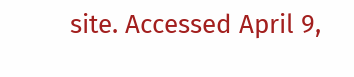site. Accessed April 9,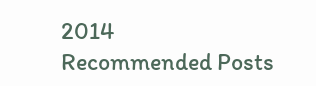2014
Recommended Posts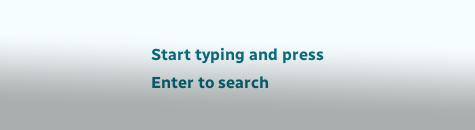Start typing and press Enter to search